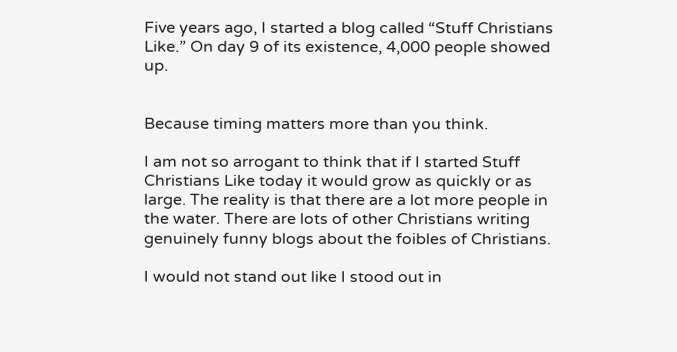Five years ago, I started a blog called “Stuff Christians Like.” On day 9 of its existence, 4,000 people showed up.


Because timing matters more than you think.

I am not so arrogant to think that if I started Stuff Christians Like today it would grow as quickly or as large. The reality is that there are a lot more people in the water. There are lots of other Christians writing genuinely funny blogs about the foibles of Christians.

I would not stand out like I stood out in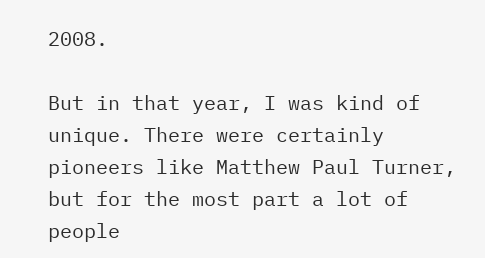2008.

But in that year, I was kind of unique. There were certainly pioneers like Matthew Paul Turner, but for the most part a lot of people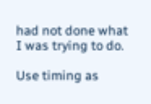had not done what I was trying to do.

Use timing as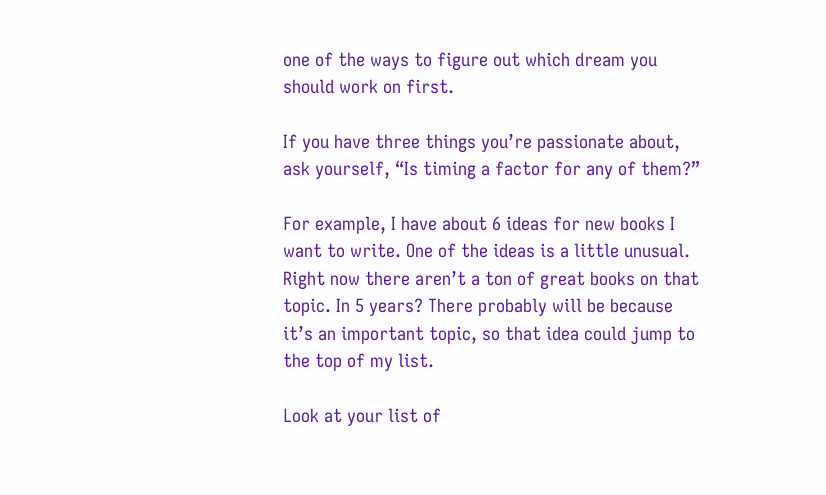one of the ways to figure out which dream you should work on first.

If you have three things you’re passionate about, ask yourself, “Is timing a factor for any of them?”

For example, I have about 6 ideas for new books I want to write. One of the ideas is a little unusual. Right now there aren’t a ton of great books on that topic. In 5 years? There probably will be because it’s an important topic, so that idea could jump to the top of my list.

Look at your list of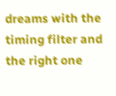dreams with the timing filter and the right one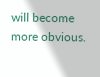will become more obvious.